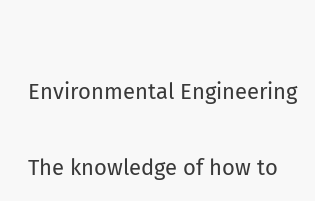Environmental Engineering

The knowledge of how to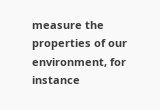measure the properties of our environment, for instance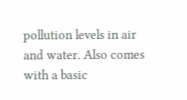pollution levels in air and water. Also comes with a basic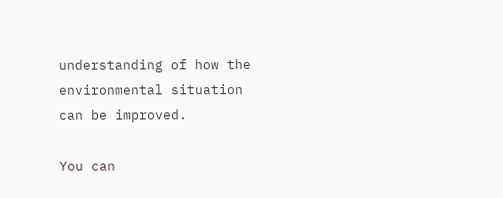understanding of how the environmental situation can be improved.

You can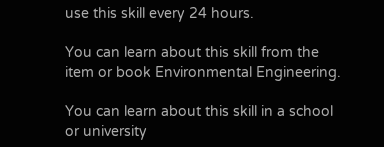use this skill every 24 hours.

You can learn about this skill from the item or book Environmental Engineering.

You can learn about this skill in a school or university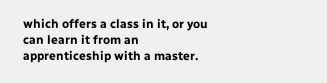which offers a class in it, or you can learn it from an apprenticeship with a master.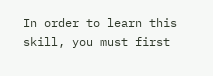In order to learn this skill, you must first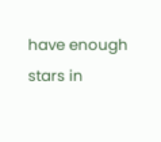have enough stars in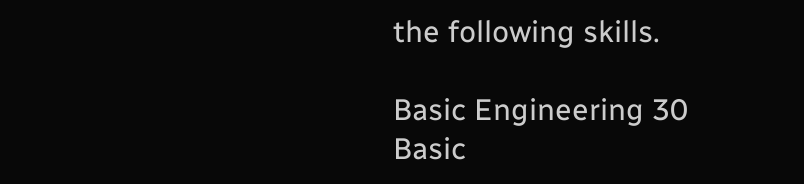the following skills.

Basic Engineering 30
Basic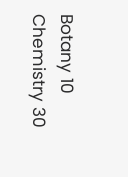Botany 10
Chemistry 30